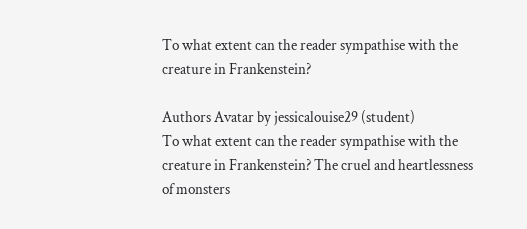To what extent can the reader sympathise with the creature in Frankenstein?

Authors Avatar by jessicalouise29 (student)
To what extent can the reader sympathise with the creature in Frankenstein? The cruel and heartlessness of monsters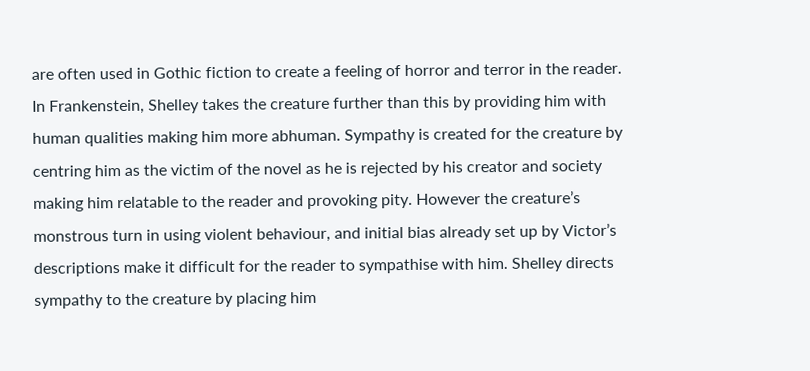are often used in Gothic fiction to create a feeling of horror and terror in the reader. In Frankenstein, Shelley takes the creature further than this by providing him with human qualities making him more abhuman. Sympathy is created for the creature by centring him as the victim of the novel as he is rejected by his creator and society making him relatable to the reader and provoking pity. However the creature’s monstrous turn in using violent behaviour, and initial bias already set up by Victor’s descriptions make it difficult for the reader to sympathise with him. Shelley directs sympathy to the creature by placing him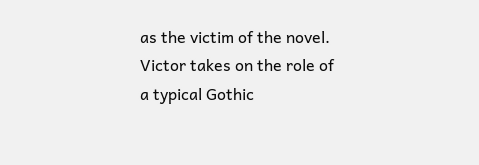as the victim of the novel. Victor takes on the role of a typical Gothic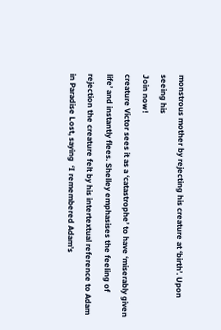monstrous mother by rejecting his creature at ‘birth’. Upon seeing his
Join now!
creature Victor sees it as a ‘catastrophe’ to have ‘miserably given life’ and instantly flees. Shelley emphasises the feeling of rejection the creature felt by his intertextual reference to Adam in Paradise Lost, saying  ‘I remembered Adam’s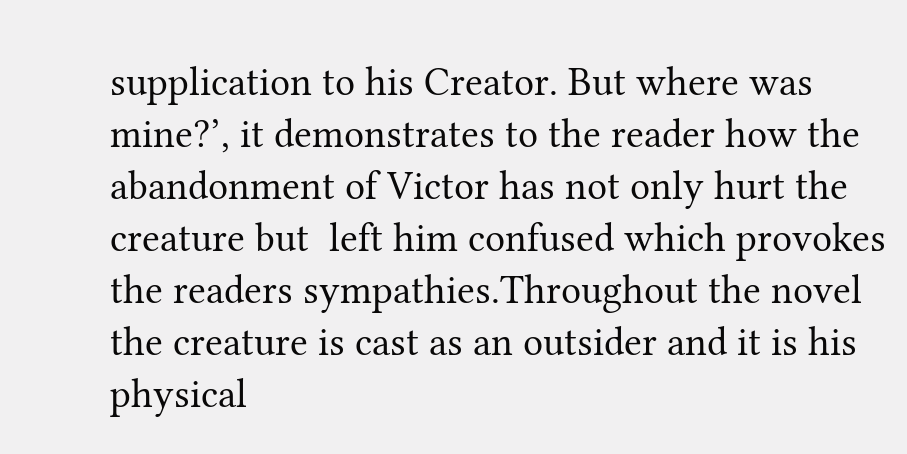supplication to his Creator. But where was mine?’, it demonstrates to the reader how the abandonment of Victor has not only hurt the creature but  left him confused which provokes the readers sympathies.Throughout the novel the creature is cast as an outsider and it is his physical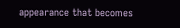appearance that becomes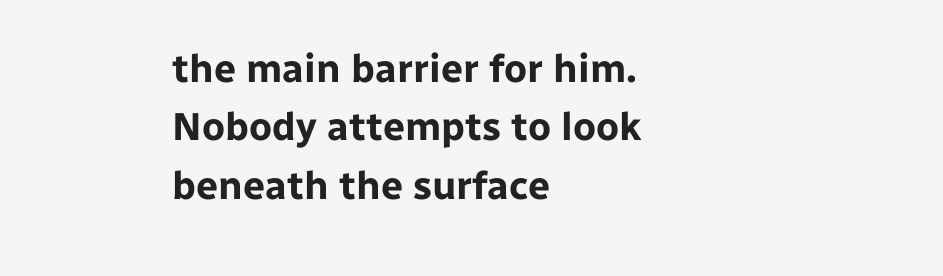the main barrier for him. Nobody attempts to look beneath the surface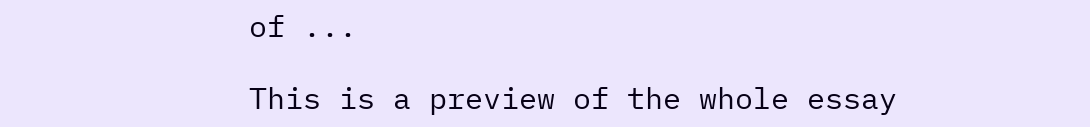of ...

This is a preview of the whole essay